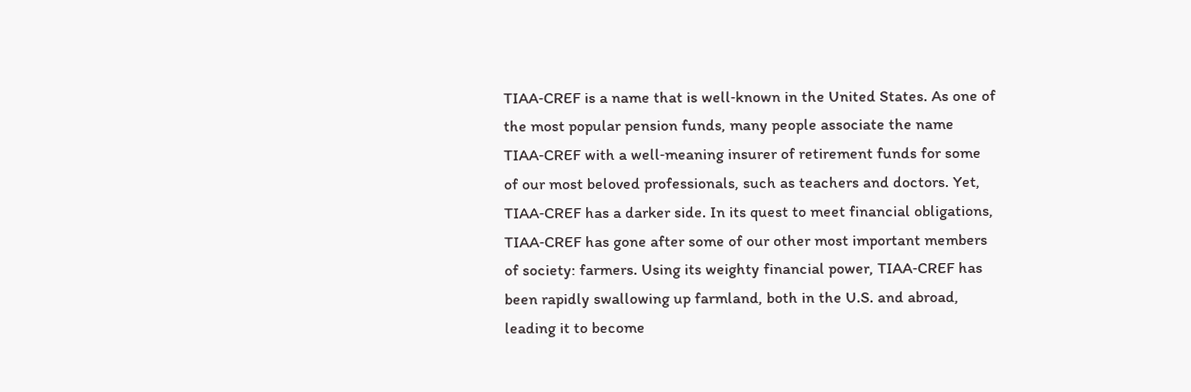TIAA‐CREF is a name that is well‐known in the United States. As one of the most popular pension funds, many people associate the name TIAA‐CREF with a well‐meaning insurer of retirement funds for some of our most beloved professionals, such as teachers and doctors. Yet, TIAA‐CREF has a darker side. In its quest to meet financial obligations, TIAA‐CREF has gone after some of our other most important members of society: farmers. Using its weighty financial power, TIAA‐CREF has been rapidly swallowing up farmland, both in the U.S. and abroad, leading it to become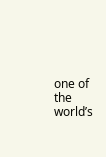one of the world’s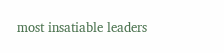most insatiable leaders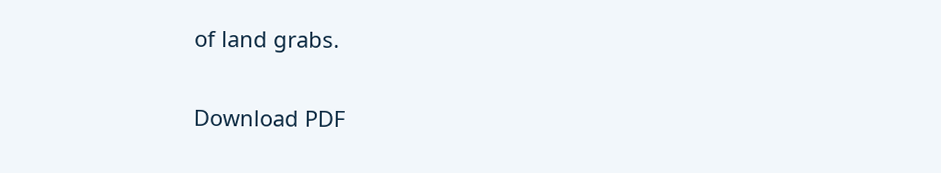of land grabs.

Download PDF